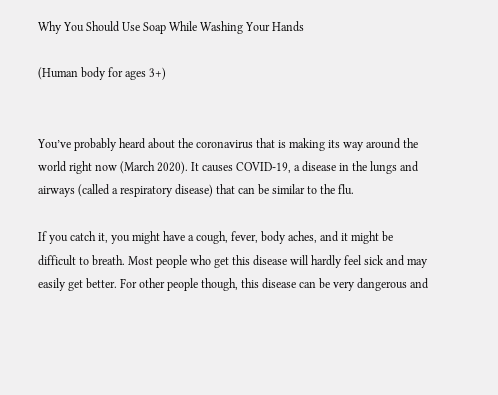Why You Should Use Soap While Washing Your Hands

(Human body for ages 3+)


You’ve probably heard about the coronavirus that is making its way around the world right now (March 2020). It causes COVID-19, a disease in the lungs and airways (called a respiratory disease) that can be similar to the flu.

If you catch it, you might have a cough, fever, body aches, and it might be difficult to breath. Most people who get this disease will hardly feel sick and may easily get better. For other people though, this disease can be very dangerous and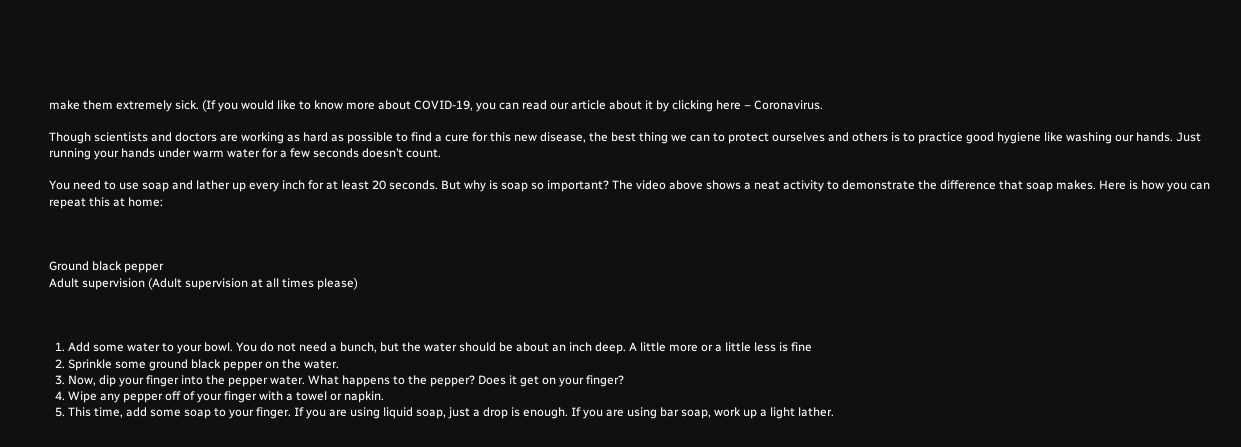make them extremely sick. (If you would like to know more about COVID-19, you can read our article about it by clicking here – Coronavirus.

Though scientists and doctors are working as hard as possible to find a cure for this new disease, the best thing we can to protect ourselves and others is to practice good hygiene like washing our hands. Just running your hands under warm water for a few seconds doesn’t count.

You need to use soap and lather up every inch for at least 20 seconds. But why is soap so important? The video above shows a neat activity to demonstrate the difference that soap makes. Here is how you can repeat this at home:



Ground black pepper
Adult supervision (Adult supervision at all times please)



  1. Add some water to your bowl. You do not need a bunch, but the water should be about an inch deep. A little more or a little less is fine
  2. Sprinkle some ground black pepper on the water.
  3. Now, dip your finger into the pepper water. What happens to the pepper? Does it get on your finger?
  4. Wipe any pepper off of your finger with a towel or napkin.
  5. This time, add some soap to your finger. If you are using liquid soap, just a drop is enough. If you are using bar soap, work up a light lather.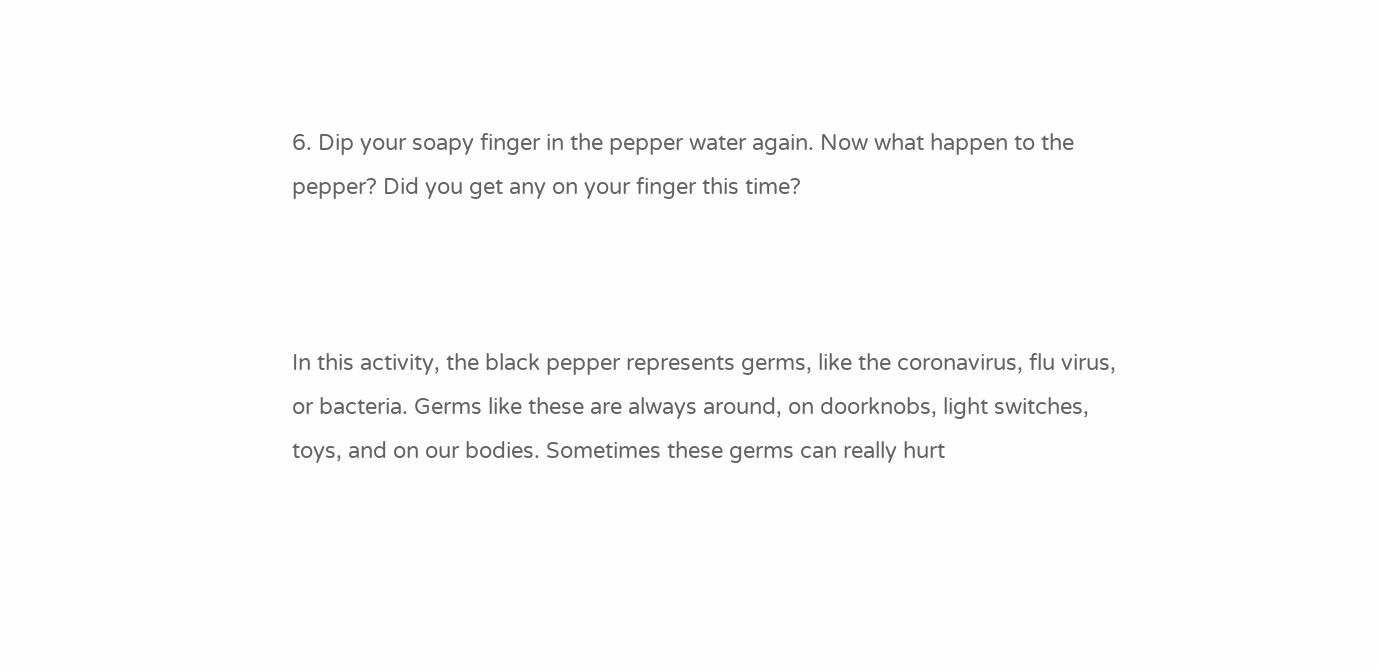6. Dip your soapy finger in the pepper water again. Now what happen to the pepper? Did you get any on your finger this time?



In this activity, the black pepper represents germs, like the coronavirus, flu virus, or bacteria. Germs like these are always around, on doorknobs, light switches, toys, and on our bodies. Sometimes these germs can really hurt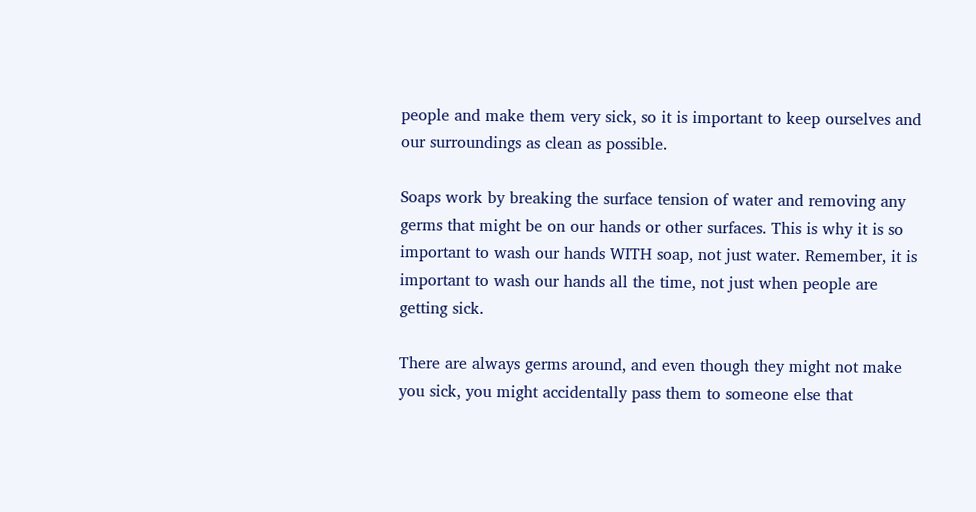people and make them very sick, so it is important to keep ourselves and our surroundings as clean as possible.

Soaps work by breaking the surface tension of water and removing any germs that might be on our hands or other surfaces. This is why it is so important to wash our hands WITH soap, not just water. Remember, it is important to wash our hands all the time, not just when people are getting sick.

There are always germs around, and even though they might not make you sick, you might accidentally pass them to someone else that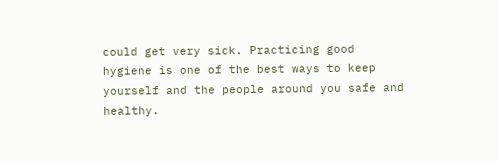could get very sick. Practicing good hygiene is one of the best ways to keep yourself and the people around you safe and healthy.